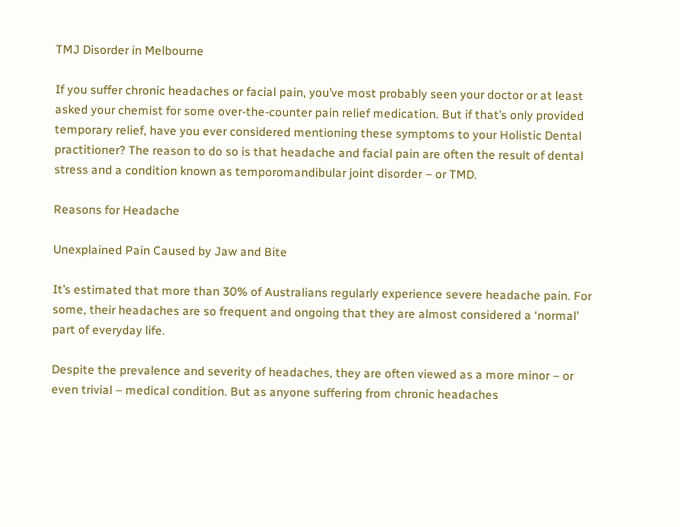TMJ Disorder in Melbourne

If you suffer chronic headaches or facial pain, you’ve most probably seen your doctor or at least asked your chemist for some over-the-counter pain relief medication. But if that’s only provided temporary relief, have you ever considered mentioning these symptoms to your Holistic Dental practitioner? The reason to do so is that headache and facial pain are often the result of dental stress and a condition known as temporomandibular joint disorder – or TMD.

Reasons for Headache

Unexplained Pain Caused by Jaw and Bite

It’s estimated that more than 30% of Australians regularly experience severe headache pain. For some, their headaches are so frequent and ongoing that they are almost considered a ‘normal’ part of everyday life.

Despite the prevalence and severity of headaches, they are often viewed as a more minor – or even trivial – medical condition. But as anyone suffering from chronic headaches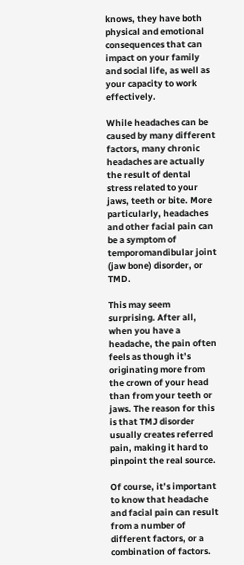knows, they have both physical and emotional consequences that can impact on your family and social life, as well as your capacity to work effectively.

While headaches can be caused by many different factors, many chronic headaches are actually the result of dental stress related to your jaws, teeth or bite. More particularly, headaches and other facial pain can be a symptom of temporomandibular joint (jaw bone) disorder, or TMD.

This may seem surprising. After all, when you have a headache, the pain often feels as though it’s originating more from the crown of your head than from your teeth or jaws. The reason for this is that TMJ disorder usually creates referred pain, making it hard to pinpoint the real source.

Of course, it’s important to know that headache and facial pain can result from a number of different factors, or a combination of factors.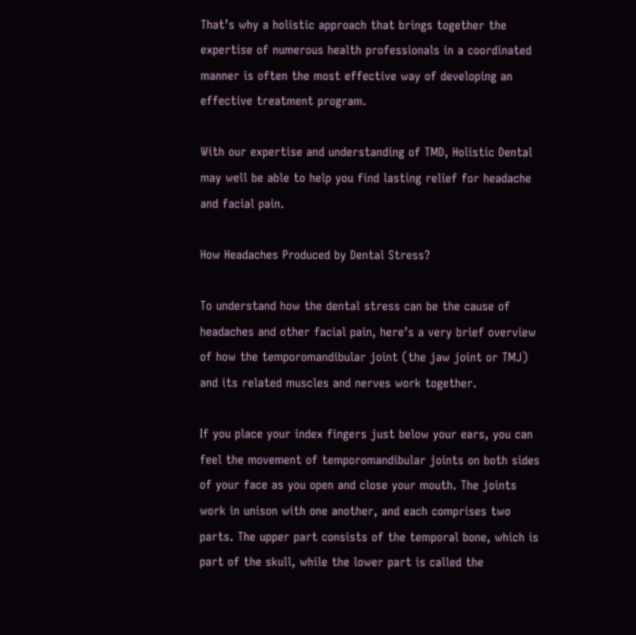That’s why a holistic approach that brings together the expertise of numerous health professionals in a coordinated manner is often the most effective way of developing an effective treatment program.

With our expertise and understanding of TMD, Holistic Dental may well be able to help you find lasting relief for headache and facial pain.

How Headaches Produced by Dental Stress?

To understand how the dental stress can be the cause of headaches and other facial pain, here’s a very brief overview of how the temporomandibular joint (the jaw joint or TMJ) and its related muscles and nerves work together.

If you place your index fingers just below your ears, you can feel the movement of temporomandibular joints on both sides of your face as you open and close your mouth. The joints work in unison with one another, and each comprises two parts. The upper part consists of the temporal bone, which is part of the skull, while the lower part is called the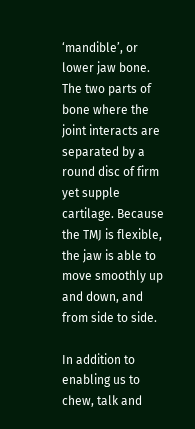‘mandible’, or lower jaw bone. The two parts of bone where the joint interacts are separated by a round disc of firm yet supple cartilage. Because the TMJ is flexible, the jaw is able to move smoothly up and down, and from side to side.

In addition to enabling us to chew, talk and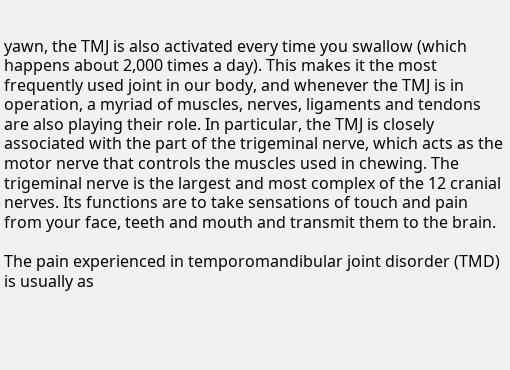yawn, the TMJ is also activated every time you swallow (which happens about 2,000 times a day). This makes it the most frequently used joint in our body, and whenever the TMJ is in operation, a myriad of muscles, nerves, ligaments and tendons are also playing their role. In particular, the TMJ is closely associated with the part of the trigeminal nerve, which acts as the motor nerve that controls the muscles used in chewing. The trigeminal nerve is the largest and most complex of the 12 cranial nerves. Its functions are to take sensations of touch and pain from your face, teeth and mouth and transmit them to the brain.

The pain experienced in temporomandibular joint disorder (TMD) is usually as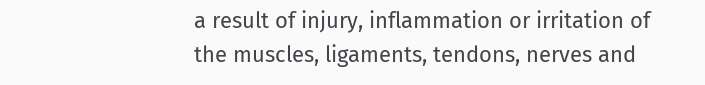a result of injury, inflammation or irritation of the muscles, ligaments, tendons, nerves and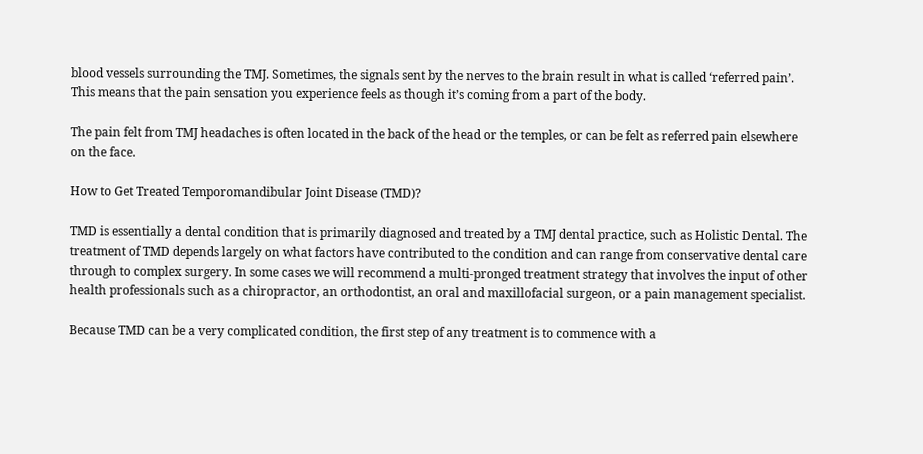blood vessels surrounding the TMJ. Sometimes, the signals sent by the nerves to the brain result in what is called ‘referred pain’. This means that the pain sensation you experience feels as though it’s coming from a part of the body.

The pain felt from TMJ headaches is often located in the back of the head or the temples, or can be felt as referred pain elsewhere on the face.

How to Get Treated Temporomandibular Joint Disease (TMD)?

TMD is essentially a dental condition that is primarily diagnosed and treated by a TMJ dental practice, such as Holistic Dental. The treatment of TMD depends largely on what factors have contributed to the condition and can range from conservative dental care through to complex surgery. In some cases we will recommend a multi-pronged treatment strategy that involves the input of other health professionals such as a chiropractor, an orthodontist, an oral and maxillofacial surgeon, or a pain management specialist.

Because TMD can be a very complicated condition, the first step of any treatment is to commence with a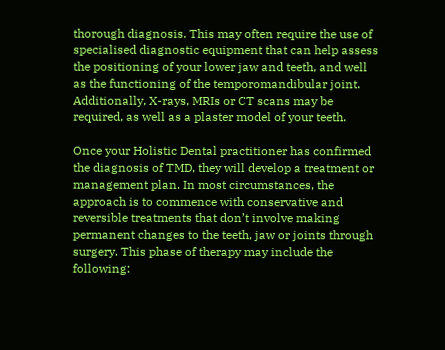thorough diagnosis. This may often require the use of specialised diagnostic equipment that can help assess the positioning of your lower jaw and teeth, and well as the functioning of the temporomandibular joint. Additionally, X-rays, MRIs or CT scans may be required, as well as a plaster model of your teeth.

Once your Holistic Dental practitioner has confirmed the diagnosis of TMD, they will develop a treatment or management plan. In most circumstances, the approach is to commence with conservative and reversible treatments that don’t involve making permanent changes to the teeth, jaw or joints through surgery. This phase of therapy may include the following: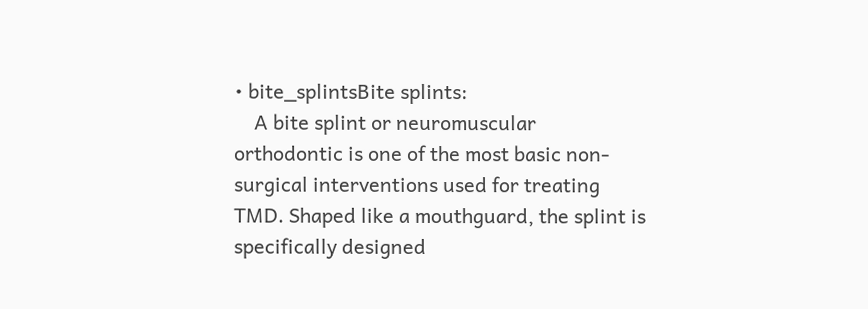• bite_splintsBite splints:
    A bite splint or neuromuscular orthodontic is one of the most basic non-surgical interventions used for treating TMD. Shaped like a mouthguard, the splint is specifically designed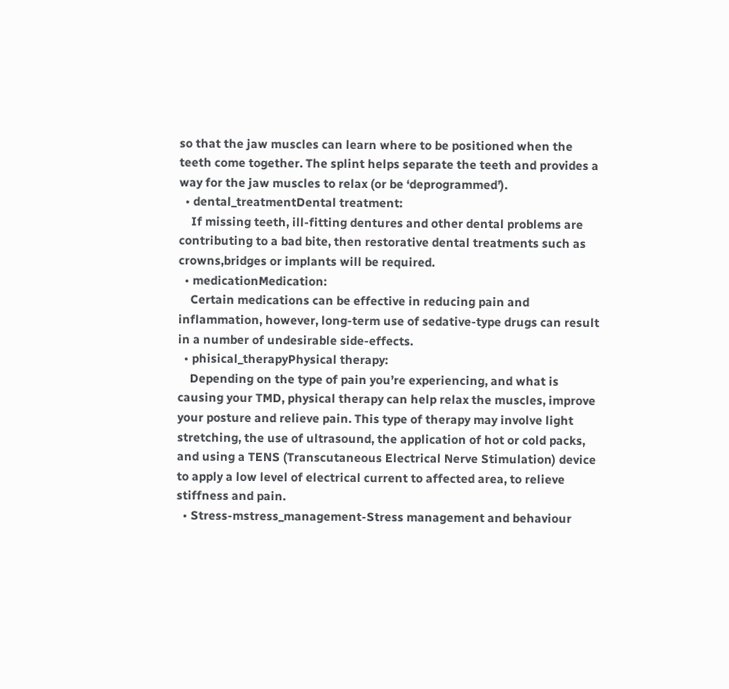so that the jaw muscles can learn where to be positioned when the teeth come together. The splint helps separate the teeth and provides a way for the jaw muscles to relax (or be ‘deprogrammed’).
  • dental_treatmentDental treatment:
    If missing teeth, ill-fitting dentures and other dental problems are contributing to a bad bite, then restorative dental treatments such as crowns,bridges or implants will be required.
  • medicationMedication:
    Certain medications can be effective in reducing pain and inflammation, however, long-term use of sedative-type drugs can result in a number of undesirable side-effects.
  • phisical_therapyPhysical therapy:
    Depending on the type of pain you’re experiencing, and what is causing your TMD, physical therapy can help relax the muscles, improve your posture and relieve pain. This type of therapy may involve light stretching, the use of ultrasound, the application of hot or cold packs, and using a TENS (Transcutaneous Electrical Nerve Stimulation) device to apply a low level of electrical current to affected area, to relieve stiffness and pain.
  • Stress-mstress_management-Stress management and behaviour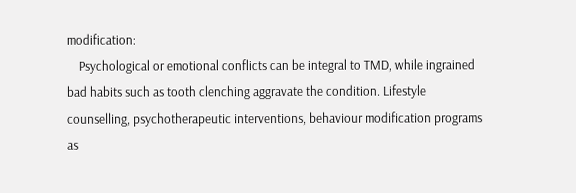modification:
    Psychological or emotional conflicts can be integral to TMD, while ingrained bad habits such as tooth clenching aggravate the condition. Lifestyle counselling, psychotherapeutic interventions, behaviour modification programs as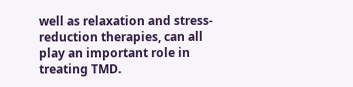well as relaxation and stress-reduction therapies, can all play an important role in treating TMD.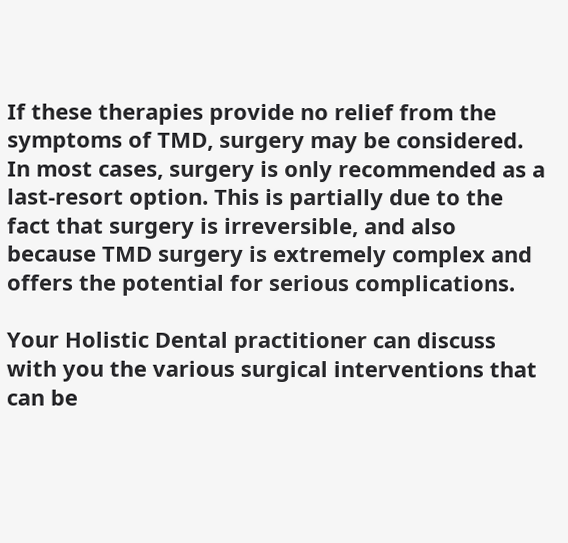If these therapies provide no relief from the symptoms of TMD, surgery may be considered. In most cases, surgery is only recommended as a last-resort option. This is partially due to the fact that surgery is irreversible, and also because TMD surgery is extremely complex and offers the potential for serious complications.

Your Holistic Dental practitioner can discuss with you the various surgical interventions that can be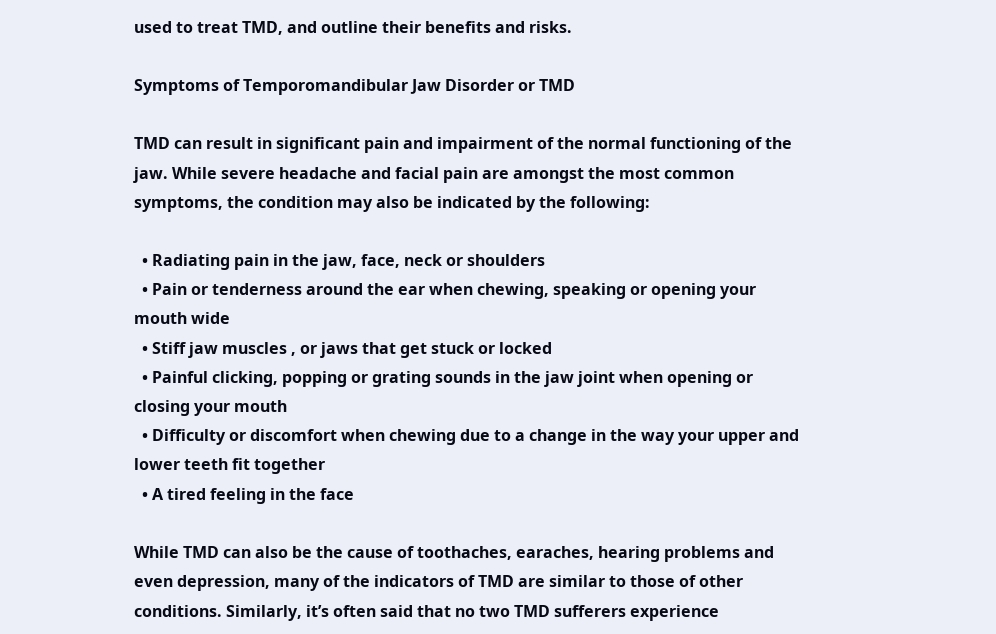used to treat TMD, and outline their benefits and risks.

Symptoms of Temporomandibular Jaw Disorder or TMD

TMD can result in significant pain and impairment of the normal functioning of the jaw. While severe headache and facial pain are amongst the most common symptoms, the condition may also be indicated by the following:

  • Radiating pain in the jaw, face, neck or shoulders
  • Pain or tenderness around the ear when chewing, speaking or opening your mouth wide
  • Stiff jaw muscles , or jaws that get stuck or locked
  • Painful clicking, popping or grating sounds in the jaw joint when opening or closing your mouth
  • Difficulty or discomfort when chewing due to a change in the way your upper and lower teeth fit together
  • A tired feeling in the face

While TMD can also be the cause of toothaches, earaches, hearing problems and even depression, many of the indicators of TMD are similar to those of other conditions. Similarly, it’s often said that no two TMD sufferers experience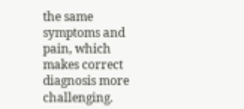the same symptoms and pain, which makes correct diagnosis more challenging.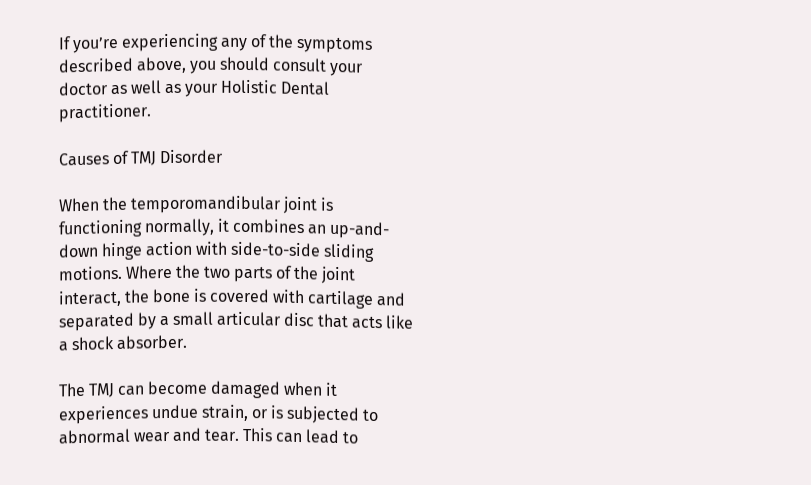If you’re experiencing any of the symptoms described above, you should consult your doctor as well as your Holistic Dental practitioner.

Causes of TMJ Disorder

When the temporomandibular joint is functioning normally, it combines an up-and-down hinge action with side-to-side sliding motions. Where the two parts of the joint interact, the bone is covered with cartilage and separated by a small articular disc that acts like a shock absorber.

The TMJ can become damaged when it experiences undue strain, or is subjected to abnormal wear and tear. This can lead to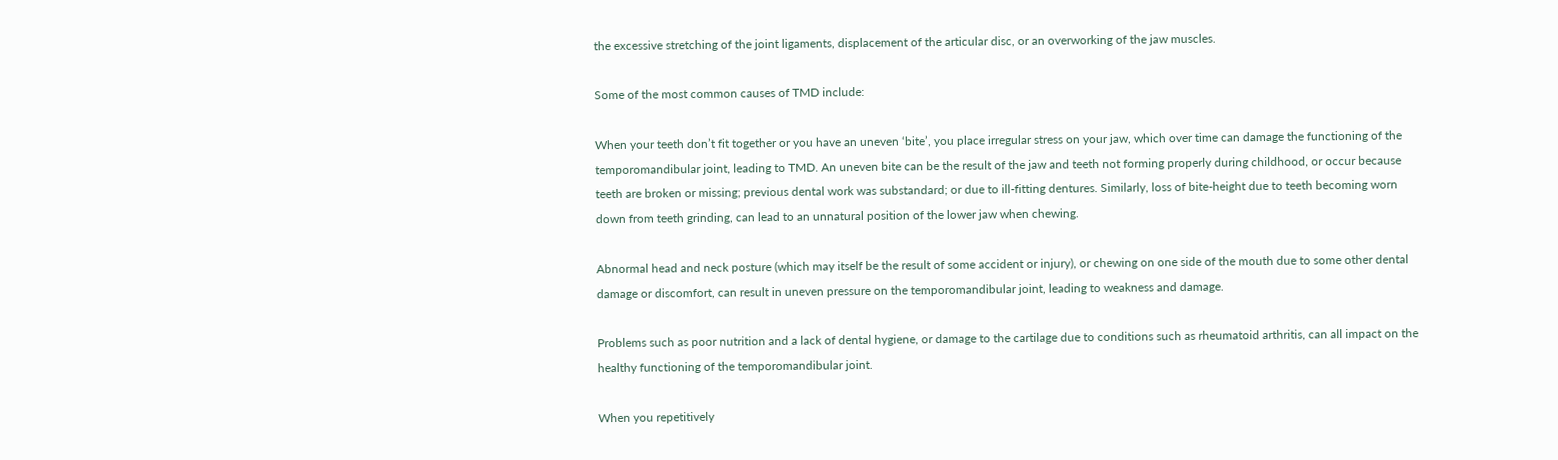the excessive stretching of the joint ligaments, displacement of the articular disc, or an overworking of the jaw muscles.

Some of the most common causes of TMD include:

When your teeth don’t fit together or you have an uneven ‘bite’, you place irregular stress on your jaw, which over time can damage the functioning of the temporomandibular joint, leading to TMD. An uneven bite can be the result of the jaw and teeth not forming properly during childhood, or occur because teeth are broken or missing; previous dental work was substandard; or due to ill-fitting dentures. Similarly, loss of bite-height due to teeth becoming worn down from teeth grinding, can lead to an unnatural position of the lower jaw when chewing.

Abnormal head and neck posture (which may itself be the result of some accident or injury), or chewing on one side of the mouth due to some other dental damage or discomfort, can result in uneven pressure on the temporomandibular joint, leading to weakness and damage.

Problems such as poor nutrition and a lack of dental hygiene, or damage to the cartilage due to conditions such as rheumatoid arthritis, can all impact on the healthy functioning of the temporomandibular joint.

When you repetitively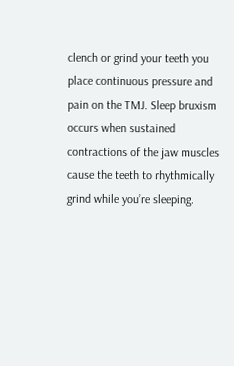clench or grind your teeth you place continuous pressure and pain on the TMJ. Sleep bruxism occurs when sustained contractions of the jaw muscles cause the teeth to rhythmically grind while you’re sleeping.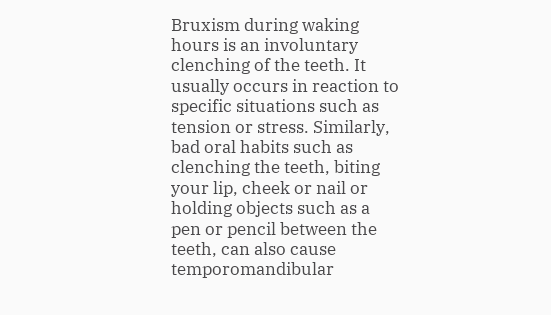Bruxism during waking hours is an involuntary clenching of the teeth. It usually occurs in reaction to specific situations such as tension or stress. Similarly, bad oral habits such as clenching the teeth, biting your lip, cheek or nail or holding objects such as a pen or pencil between the teeth, can also cause temporomandibular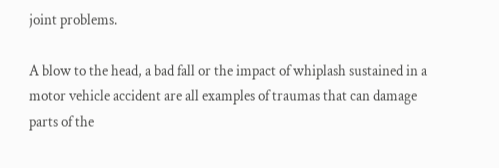joint problems.

A blow to the head, a bad fall or the impact of whiplash sustained in a motor vehicle accident are all examples of traumas that can damage parts of the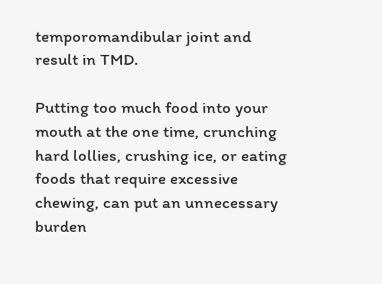temporomandibular joint and result in TMD.

Putting too much food into your mouth at the one time, crunching hard lollies, crushing ice, or eating foods that require excessive chewing, can put an unnecessary burden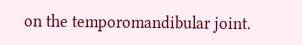on the temporomandibular joint.